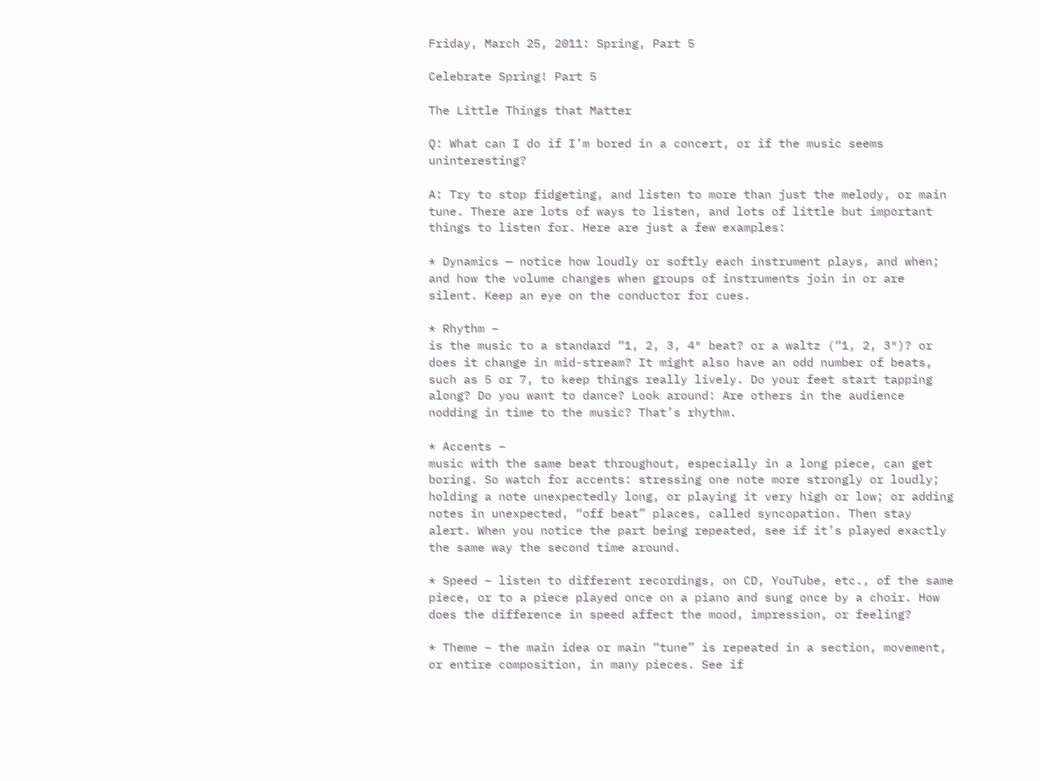Friday, March 25, 2011: Spring, Part 5

Celebrate Spring! Part 5

The Little Things that Matter

Q: What can I do if I’m bored in a concert, or if the music seems uninteresting?

A: Try to stop fidgeting, and listen to more than just the melody, or main tune. There are lots of ways to listen, and lots of little but important things to listen for. Here are just a few examples:

* Dynamics — notice how loudly or softly each instrument plays, and when; and how the volume changes when groups of instruments join in or are silent. Keep an eye on the conductor for cues.

* Rhythm –
is the music to a standard “1, 2, 3, 4″ beat? or a waltz (“1, 2, 3″)? or does it change in mid-stream? It might also have an odd number of beats, such as 5 or 7, to keep things really lively. Do your feet start tapping along? Do you want to dance? Look around: Are others in the audience nodding in time to the music? That’s rhythm.

* Accents –
music with the same beat throughout, especially in a long piece, can get boring. So watch for accents: stressing one note more strongly or loudly; holding a note unexpectedly long, or playing it very high or low; or adding notes in unexpected, “off beat” places, called syncopation. Then stay alert. When you notice the part being repeated, see if it’s played exactly the same way the second time around.

* Speed – listen to different recordings, on CD, YouTube, etc., of the same piece, or to a piece played once on a piano and sung once by a choir. How does the difference in speed affect the mood, impression, or feeling?

* Theme – the main idea or main “tune” is repeated in a section, movement, or entire composition, in many pieces. See if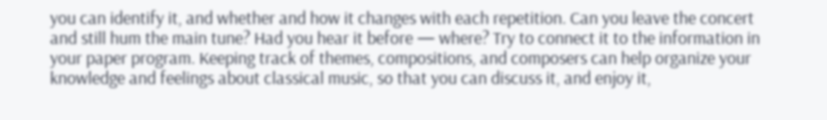you can identify it, and whether and how it changes with each repetition. Can you leave the concert and still hum the main tune? Had you hear it before — where? Try to connect it to the information in your paper program. Keeping track of themes, compositions, and composers can help organize your knowledge and feelings about classical music, so that you can discuss it, and enjoy it,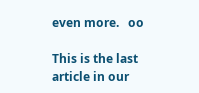even more.   oo

This is the last article in our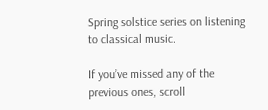Spring solstice series on listening to classical music.

If you’ve missed any of the previous ones, scroll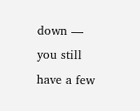down — you still have a few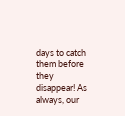days to catch them before they disappear! As always, our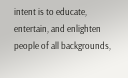intent is to educate, entertain, and enlighten people of all backgrounds,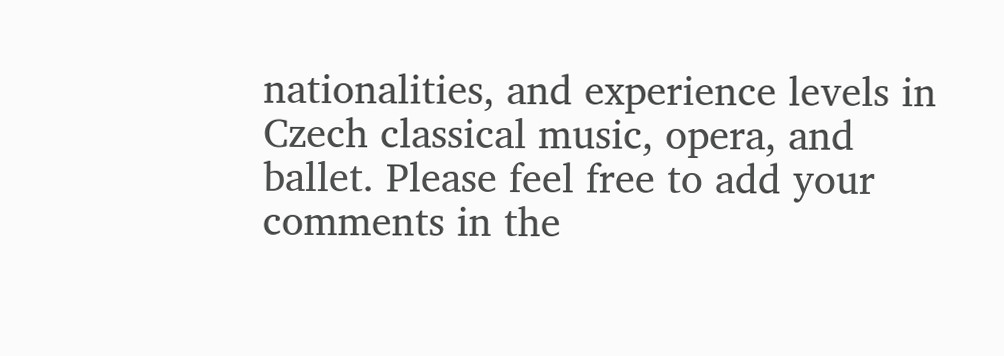nationalities, and experience levels in Czech classical music, opera, and ballet. Please feel free to add your comments in the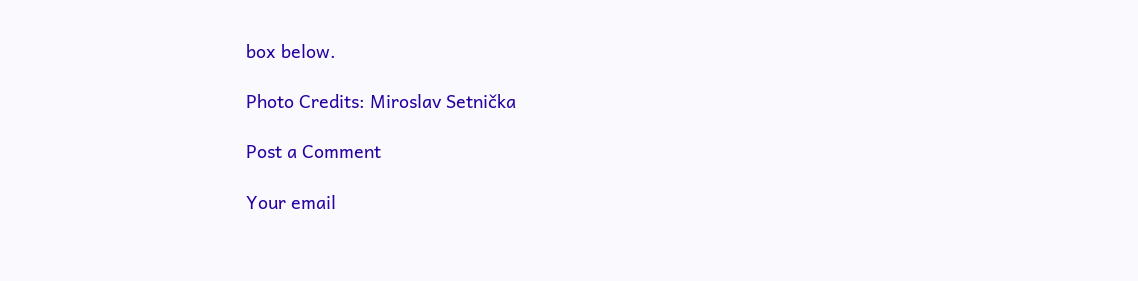box below.

Photo Credits: Miroslav Setnička

Post a Comment

Your email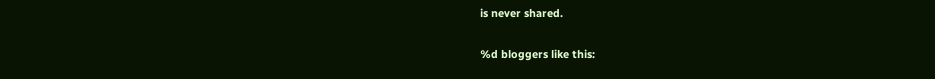is never shared.

%d bloggers like this: